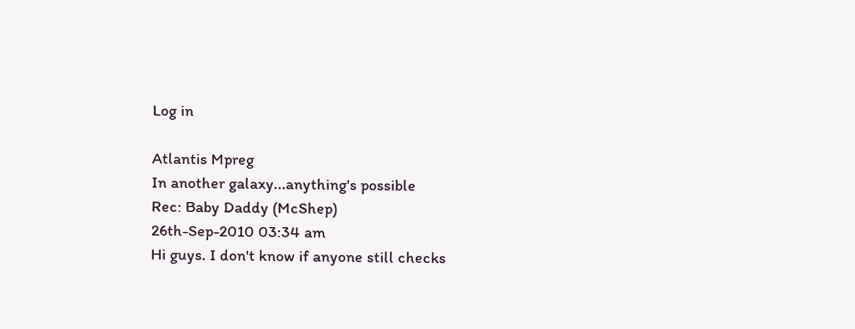Log in

Atlantis Mpreg
In another galaxy...anything's possible
Rec: Baby Daddy (McShep)
26th-Sep-2010 03:34 am
Hi guys. I don't know if anyone still checks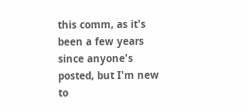this comm, as it's been a few years since anyone's posted, but I'm new to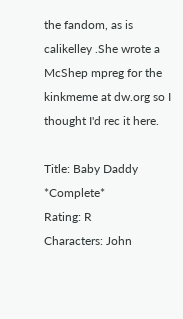the fandom, as is calikelley .She wrote a McShep mpreg for the kinkmeme at dw.org so I thought I'd rec it here.

Title: Baby Daddy *Complete*
Rating: R
Characters: John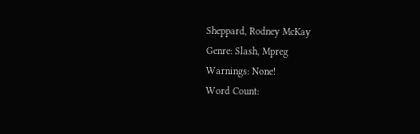Sheppard, Rodney McKay
Genre: Slash, Mpreg
Warnings: None!
Word Count: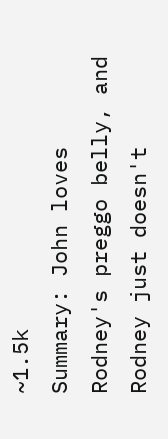~1.5k
Summary: John loves Rodney's preggo belly, and Rodney just doesn't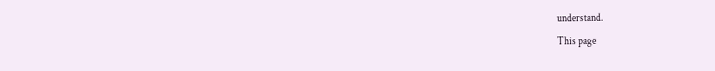understand.
This page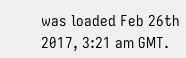was loaded Feb 26th 2017, 3:21 am GMT.